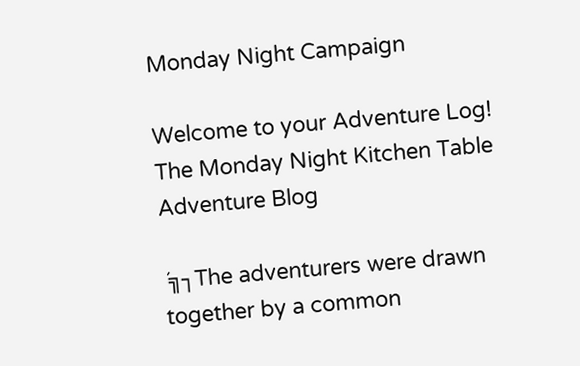Monday Night Campaign

Welcome to your Adventure Log!
The Monday Night Kitchen Table Adventure Blog

´╗┐The adventurers were drawn together by a common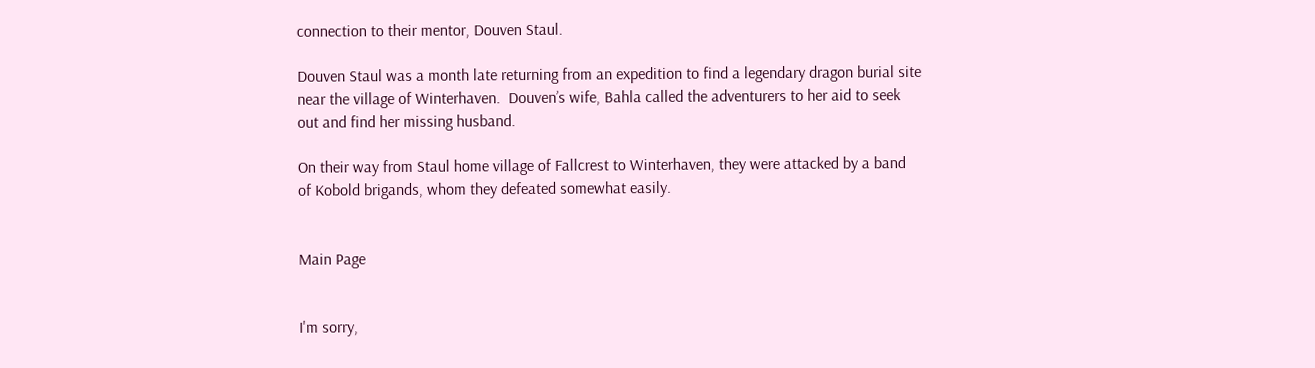connection to their mentor, Douven Staul.

Douven Staul was a month late returning from an expedition to find a legendary dragon burial site
near the village of Winterhaven.  Douven’s wife, Bahla called the adventurers to her aid to seek
out and find her missing husband.

On their way from Staul home village of Fallcrest to Winterhaven, they were attacked by a band
of Kobold brigands, whom they defeated somewhat easily.


Main Page


I'm sorry,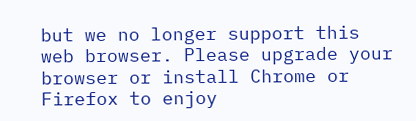but we no longer support this web browser. Please upgrade your browser or install Chrome or Firefox to enjoy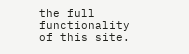the full functionality of this site.